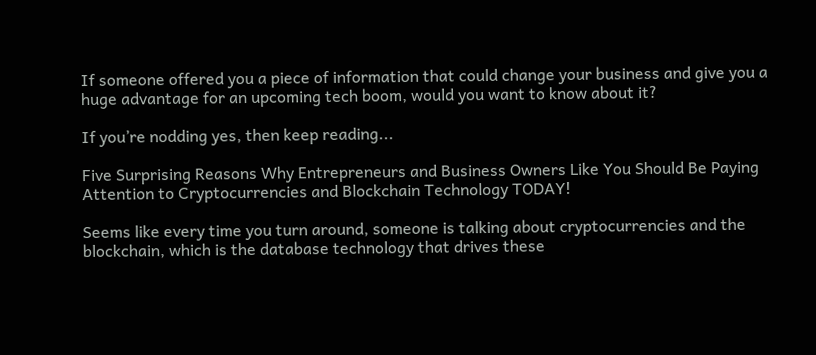If someone offered you a piece of information that could change your business and give you a huge advantage for an upcoming tech boom, would you want to know about it?

If you’re nodding yes, then keep reading...

Five Surprising Reasons Why Entrepreneurs and Business Owners Like You Should Be Paying Attention to Cryptocurrencies and Blockchain Technology TODAY!

Seems like every time you turn around, someone is talking about cryptocurrencies and the blockchain, which is the database technology that drives these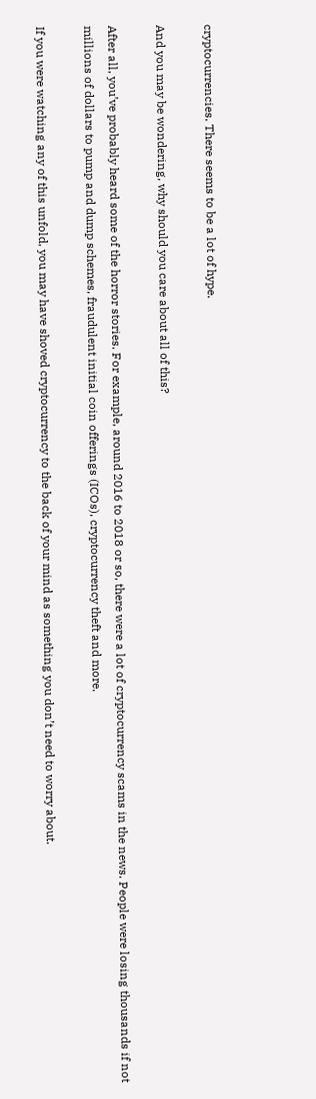cryptocurrencies. There seems to be a lot of hype.

And you may be wondering, why should you care about all of this?

After all, you’ve probably heard some of the horror stories. For example, around 2016 to 2018 or so, there were a lot of cryptocurrency scams in the news. People were losing thousands if not millions of dollars to pump and dump schemes, fraudulent initial coin offerings (ICOs), cryptocurrency theft and more.

If you were watching any of this unfold, you may have shoved cryptocurrency to the back of your mind as something you don’t need to worry about.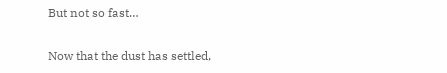But not so fast…

Now that the dust has settled,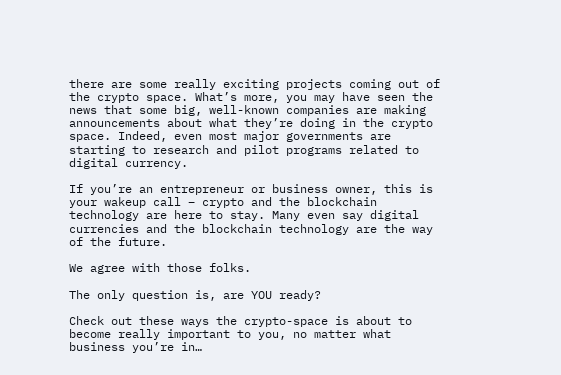there are some really exciting projects coming out of the crypto space. What’s more, you may have seen the news that some big, well-known companies are making announcements about what they’re doing in the crypto space. Indeed, even most major governments are starting to research and pilot programs related to digital currency.

If you’re an entrepreneur or business owner, this is your wakeup call – crypto and the blockchain technology are here to stay. Many even say digital currencies and the blockchain technology are the way of the future.

We agree with those folks.

The only question is, are YOU ready?

Check out these ways the crypto-space is about to become really important to you, no matter what business you’re in…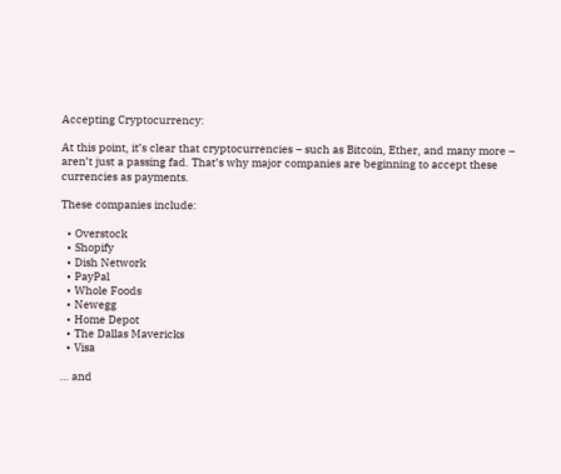Accepting Cryptocurrency:

At this point, it’s clear that cryptocurrencies – such as Bitcoin, Ether, and many more – aren’t just a passing fad. That’s why major companies are beginning to accept these currencies as payments.

These companies include:

  • Overstock
  • Shopify
  • Dish Network
  • PayPal
  • Whole Foods
  • Newegg
  • Home Depot
  • The Dallas Mavericks
  • Visa

… and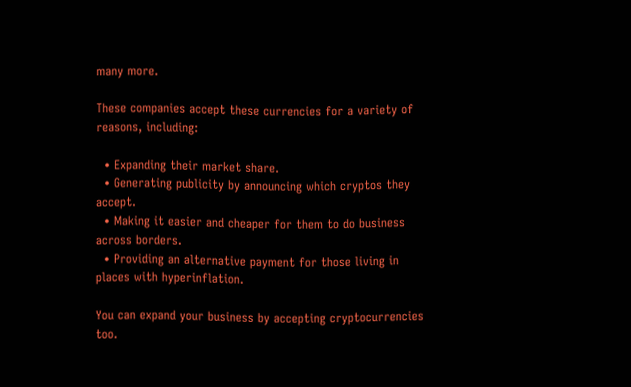many more.

These companies accept these currencies for a variety of reasons, including:

  • Expanding their market share.
  • Generating publicity by announcing which cryptos they accept.
  • Making it easier and cheaper for them to do business across borders.
  • Providing an alternative payment for those living in places with hyperinflation.

You can expand your business by accepting cryptocurrencies too.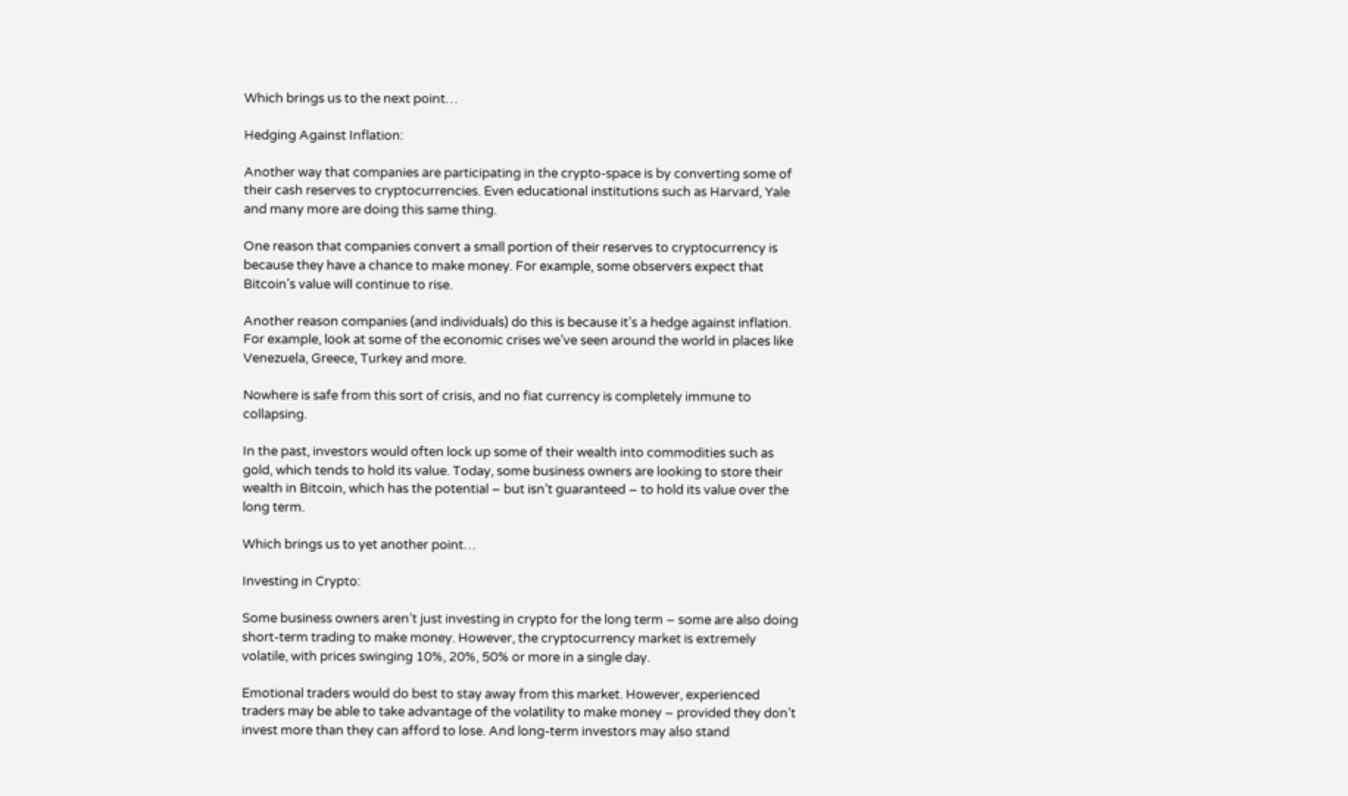Which brings us to the next point…

Hedging Against Inflation:

Another way that companies are participating in the crypto-space is by converting some of their cash reserves to cryptocurrencies. Even educational institutions such as Harvard, Yale and many more are doing this same thing.

One reason that companies convert a small portion of their reserves to cryptocurrency is because they have a chance to make money. For example, some observers expect that Bitcoin’s value will continue to rise.

Another reason companies (and individuals) do this is because it’s a hedge against inflation. For example, look at some of the economic crises we’ve seen around the world in places like Venezuela, Greece, Turkey and more.

Nowhere is safe from this sort of crisis, and no fiat currency is completely immune to collapsing.

In the past, investors would often lock up some of their wealth into commodities such as gold, which tends to hold its value. Today, some business owners are looking to store their wealth in Bitcoin, which has the potential – but isn’t guaranteed – to hold its value over the long term.

Which brings us to yet another point…

Investing in Crypto:

Some business owners aren’t just investing in crypto for the long term – some are also doing short-term trading to make money. However, the cryptocurrency market is extremely volatile, with prices swinging 10%, 20%, 50% or more in a single day.

Emotional traders would do best to stay away from this market. However, experienced traders may be able to take advantage of the volatility to make money – provided they don’t invest more than they can afford to lose. And long-term investors may also stand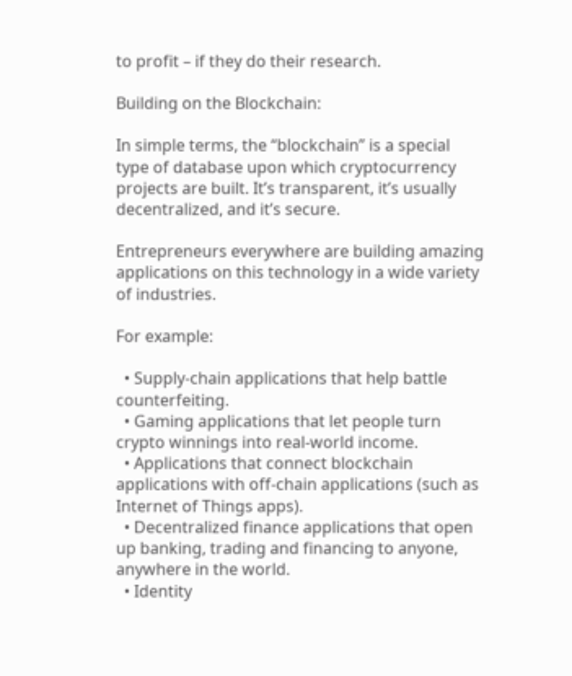to profit – if they do their research.

Building on the Blockchain:

In simple terms, the “blockchain” is a special type of database upon which cryptocurrency projects are built. It’s transparent, it’s usually decentralized, and it’s secure.

Entrepreneurs everywhere are building amazing applications on this technology in a wide variety of industries.

For example:

  • Supply-chain applications that help battle counterfeiting.
  • Gaming applications that let people turn crypto winnings into real-world income.
  • Applications that connect blockchain applications with off-chain applications (such as Internet of Things apps).
  • Decentralized finance applications that open up banking, trading and financing to anyone, anywhere in the world.
  • Identity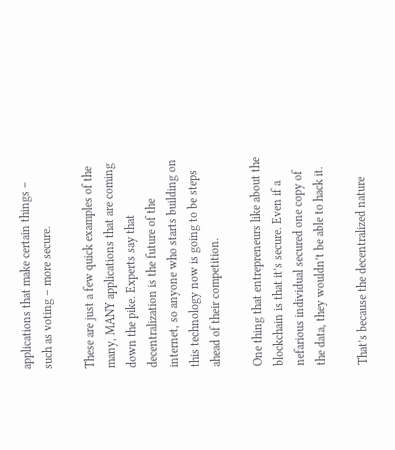applications that make certain things – such as voting – more secure.

These are just a few quick examples of the many, MANY applications that are coming down the pike. Experts say that decentralization is the future of the internet, so anyone who starts building on this technology now is going to be steps ahead of their competition.

One thing that entrepreneurs like about the blockchain is that it’s secure. Even if a nefarious individual secured one copy of the data, they wouldn’t be able to hack it.

That’s because the decentralized nature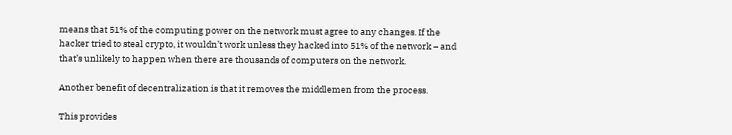means that 51% of the computing power on the network must agree to any changes. If the hacker tried to steal crypto, it wouldn’t work unless they hacked into 51% of the network – and that’s unlikely to happen when there are thousands of computers on the network.

Another benefit of decentralization is that it removes the middlemen from the process.

This provides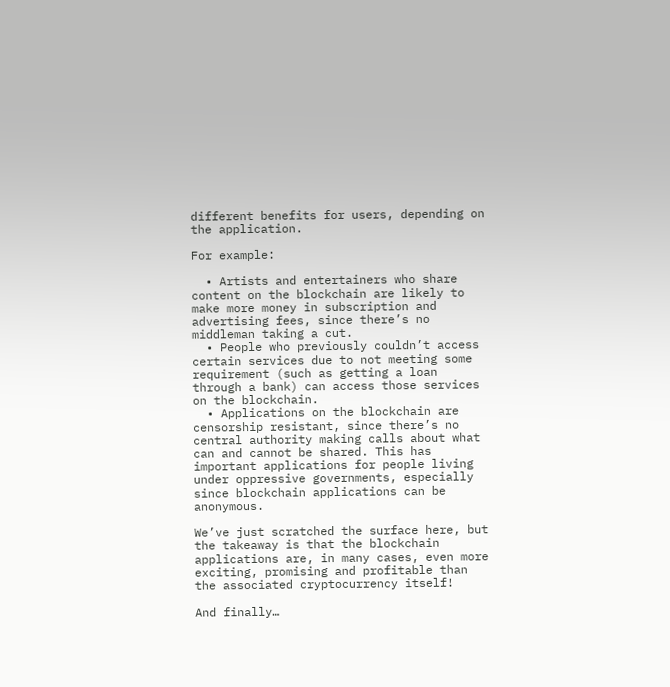different benefits for users, depending on the application.

For example:

  • Artists and entertainers who share content on the blockchain are likely to make more money in subscription and advertising fees, since there’s no middleman taking a cut.
  • People who previously couldn’t access certain services due to not meeting some requirement (such as getting a loan through a bank) can access those services on the blockchain.
  • Applications on the blockchain are censorship resistant, since there’s no central authority making calls about what can and cannot be shared. This has important applications for people living under oppressive governments, especially since blockchain applications can be anonymous.

We’ve just scratched the surface here, but the takeaway is that the blockchain applications are, in many cases, even more exciting, promising and profitable than the associated cryptocurrency itself!

And finally…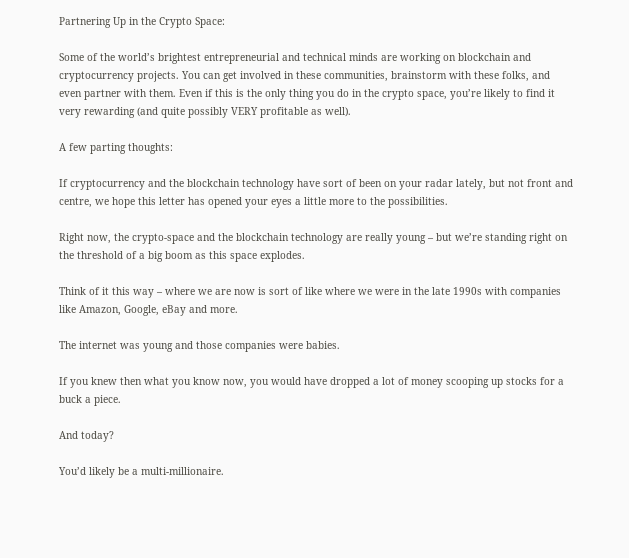Partnering Up in the Crypto Space:

Some of the world’s brightest entrepreneurial and technical minds are working on blockchain and cryptocurrency projects. You can get involved in these communities, brainstorm with these folks, and even partner with them. Even if this is the only thing you do in the crypto space, you’re likely to find it very rewarding (and quite possibly VERY profitable as well).

A few parting thoughts:

If cryptocurrency and the blockchain technology have sort of been on your radar lately, but not front and centre, we hope this letter has opened your eyes a little more to the possibilities.

Right now, the crypto-space and the blockchain technology are really young – but we’re standing right on the threshold of a big boom as this space explodes.

Think of it this way – where we are now is sort of like where we were in the late 1990s with companies like Amazon, Google, eBay and more.

The internet was young and those companies were babies.

If you knew then what you know now, you would have dropped a lot of money scooping up stocks for a buck a piece.

And today?

You’d likely be a multi-millionaire.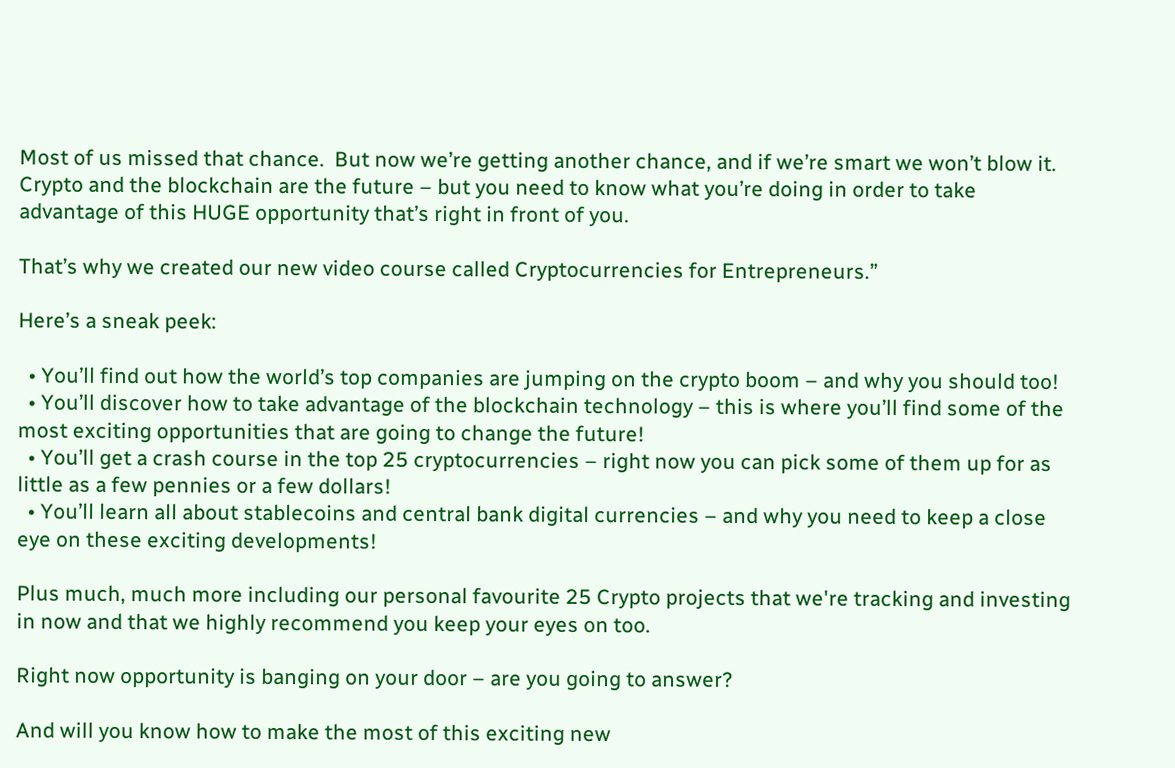Most of us missed that chance.  But now we’re getting another chance, and if we’re smart we won’t blow it.  Crypto and the blockchain are the future – but you need to know what you’re doing in order to take advantage of this HUGE opportunity that’s right in front of you.

That’s why we created our new video course called Cryptocurrencies for Entrepreneurs.”

Here’s a sneak peek:

  • You’ll find out how the world’s top companies are jumping on the crypto boom – and why you should too!
  • You’ll discover how to take advantage of the blockchain technology – this is where you’ll find some of the most exciting opportunities that are going to change the future!
  • You’ll get a crash course in the top 25 cryptocurrencies – right now you can pick some of them up for as little as a few pennies or a few dollars!
  • You’ll learn all about stablecoins and central bank digital currencies – and why you need to keep a close eye on these exciting developments!

Plus much, much more including our personal favourite 25 Crypto projects that we're tracking and investing in now and that we highly recommend you keep your eyes on too.

Right now opportunity is banging on your door – are you going to answer?

And will you know how to make the most of this exciting new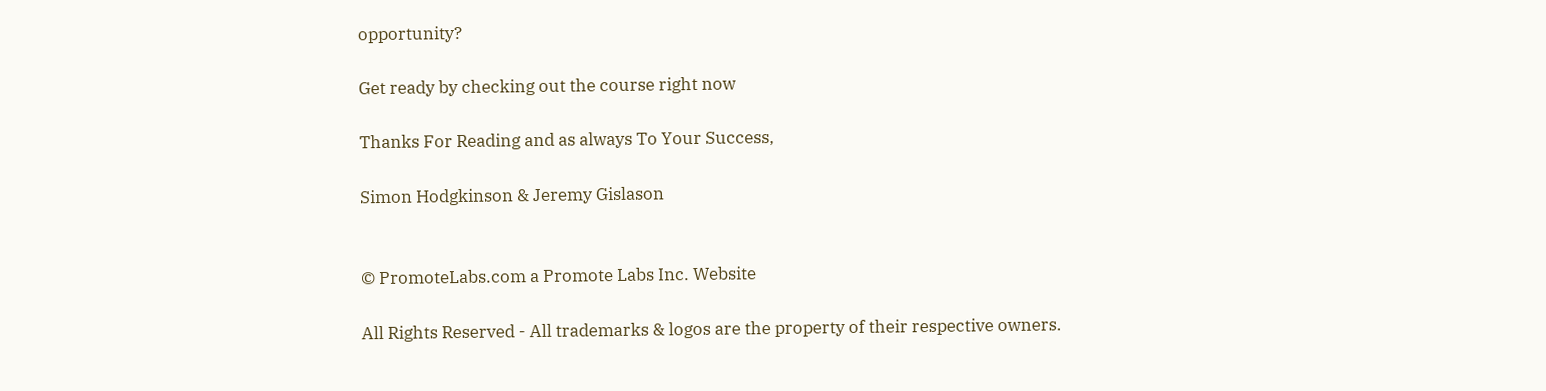opportunity?

Get ready by checking out the course right now

Thanks For Reading and as always To Your Success,

Simon Hodgkinson & Jeremy Gislason


© PromoteLabs.com a Promote Labs Inc. Website

All Rights Reserved - All trademarks & logos are the property of their respective owners.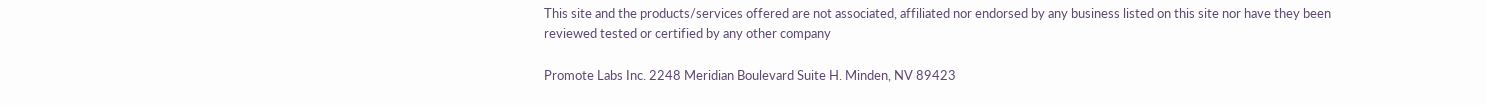This site and the products/services offered are not associated, affiliated nor endorsed by any business listed on this site nor have they been reviewed tested or certified by any other company

Promote Labs Inc. 2248 Meridian Boulevard Suite H. Minden, NV 89423